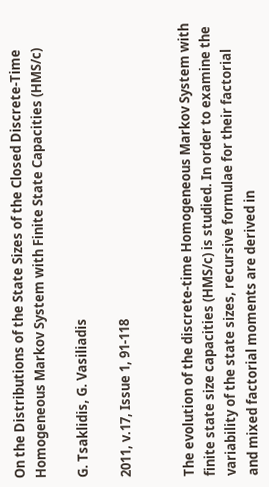On the Distributions of the State Sizes of the Closed Discrete-Time Homogeneous Markov System with Finite State Capacities (HMS/c)

G. Tsaklidis, G. Vasiliadis

2011, v.17, Issue 1, 91-118


The evolution of the discrete-time Homogeneous Markov System with finite state size capacities (HMS/c) is studied. In order to examine the variability of the state sizes, recursive formulae for their factorial and mixed factorial moments are derived in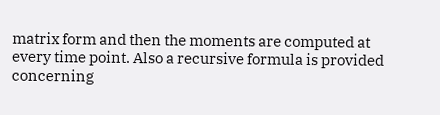matrix form and then the moments are computed at every time point. Also a recursive formula is provided concerning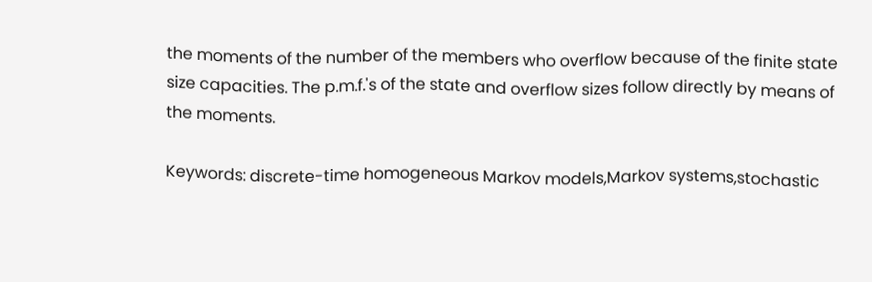the moments of the number of the members who overflow because of the finite state size capacities. The p.m.f.'s of the state and overflow sizes follow directly by means of the moments.

Keywords: discrete-time homogeneous Markov models,Markov systems,stochastic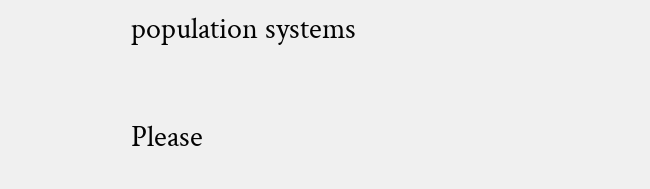population systems


Please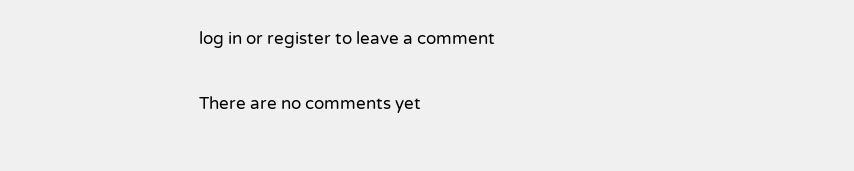log in or register to leave a comment

There are no comments yet